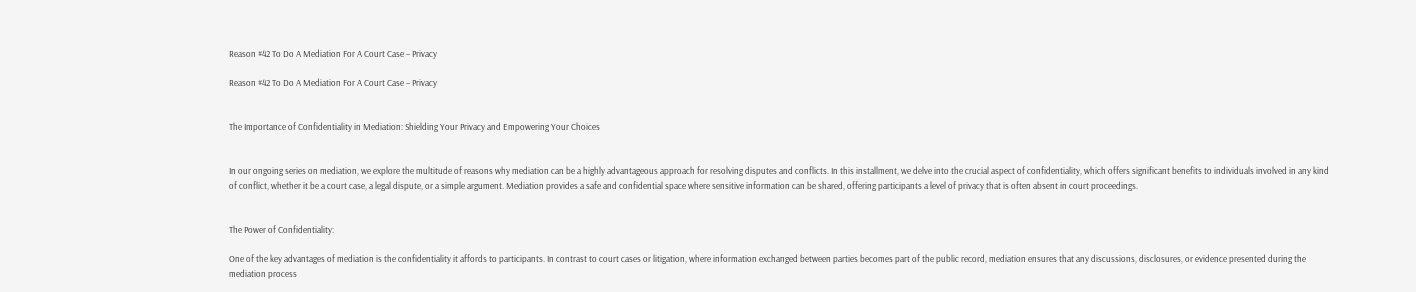Reason #42 To Do A Mediation For A Court Case – Privacy

Reason #42 To Do A Mediation For A Court Case – Privacy


The Importance of Confidentiality in Mediation: Shielding Your Privacy and Empowering Your Choices


In our ongoing series on mediation, we explore the multitude of reasons why mediation can be a highly advantageous approach for resolving disputes and conflicts. In this installment, we delve into the crucial aspect of confidentiality, which offers significant benefits to individuals involved in any kind of conflict, whether it be a court case, a legal dispute, or a simple argument. Mediation provides a safe and confidential space where sensitive information can be shared, offering participants a level of privacy that is often absent in court proceedings.


The Power of Confidentiality:

One of the key advantages of mediation is the confidentiality it affords to participants. In contrast to court cases or litigation, where information exchanged between parties becomes part of the public record, mediation ensures that any discussions, disclosures, or evidence presented during the mediation process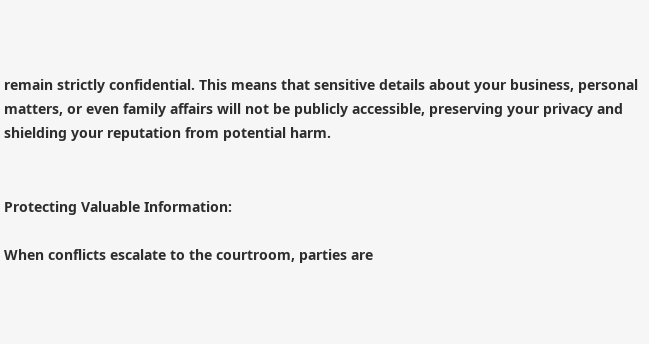remain strictly confidential. This means that sensitive details about your business, personal matters, or even family affairs will not be publicly accessible, preserving your privacy and shielding your reputation from potential harm.


Protecting Valuable Information:

When conflicts escalate to the courtroom, parties are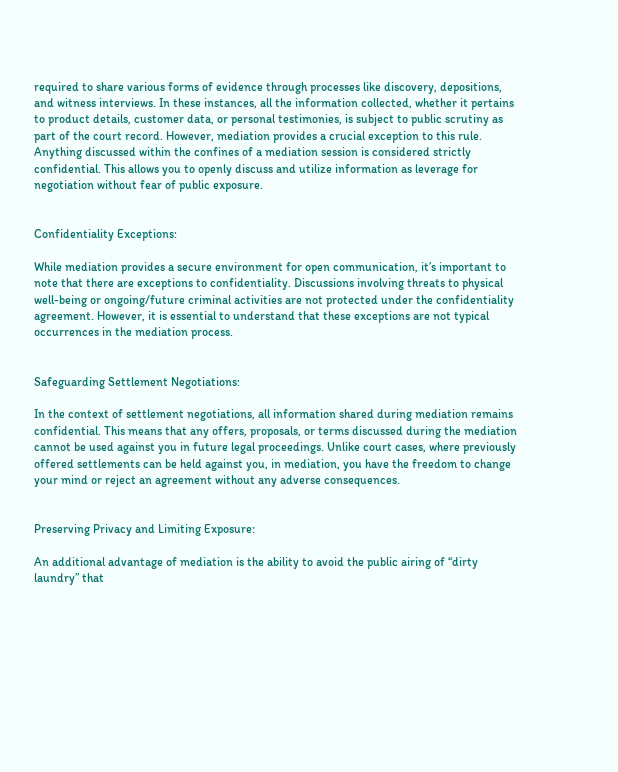required to share various forms of evidence through processes like discovery, depositions, and witness interviews. In these instances, all the information collected, whether it pertains to product details, customer data, or personal testimonies, is subject to public scrutiny as part of the court record. However, mediation provides a crucial exception to this rule. Anything discussed within the confines of a mediation session is considered strictly confidential. This allows you to openly discuss and utilize information as leverage for negotiation without fear of public exposure.


Confidentiality Exceptions:

While mediation provides a secure environment for open communication, it’s important to note that there are exceptions to confidentiality. Discussions involving threats to physical well-being or ongoing/future criminal activities are not protected under the confidentiality agreement. However, it is essential to understand that these exceptions are not typical occurrences in the mediation process.


Safeguarding Settlement Negotiations:

In the context of settlement negotiations, all information shared during mediation remains confidential. This means that any offers, proposals, or terms discussed during the mediation cannot be used against you in future legal proceedings. Unlike court cases, where previously offered settlements can be held against you, in mediation, you have the freedom to change your mind or reject an agreement without any adverse consequences.


Preserving Privacy and Limiting Exposure:

An additional advantage of mediation is the ability to avoid the public airing of “dirty laundry” that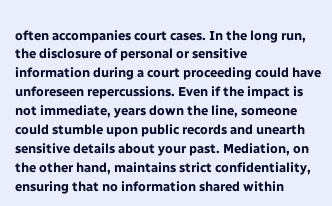often accompanies court cases. In the long run, the disclosure of personal or sensitive information during a court proceeding could have unforeseen repercussions. Even if the impact is not immediate, years down the line, someone could stumble upon public records and unearth sensitive details about your past. Mediation, on the other hand, maintains strict confidentiality, ensuring that no information shared within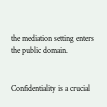the mediation setting enters the public domain.


Confidentiality is a crucial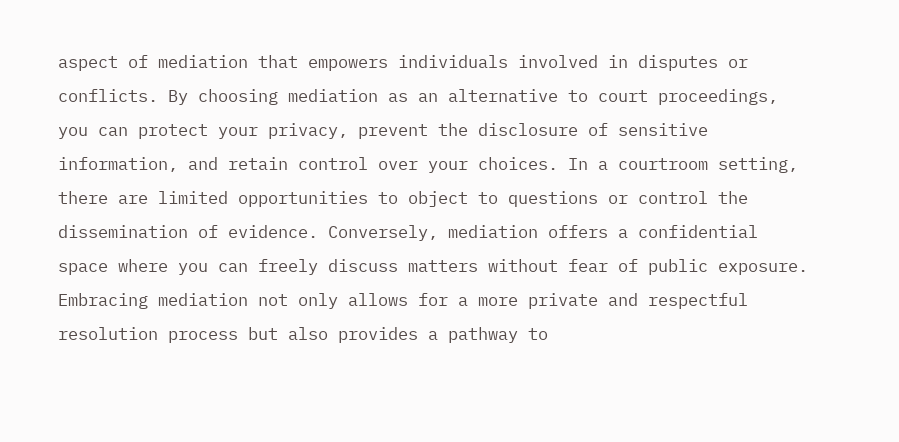aspect of mediation that empowers individuals involved in disputes or conflicts. By choosing mediation as an alternative to court proceedings, you can protect your privacy, prevent the disclosure of sensitive information, and retain control over your choices. In a courtroom setting, there are limited opportunities to object to questions or control the dissemination of evidence. Conversely, mediation offers a confidential space where you can freely discuss matters without fear of public exposure. Embracing mediation not only allows for a more private and respectful resolution process but also provides a pathway to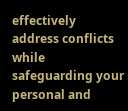effectively address conflicts while safeguarding your personal and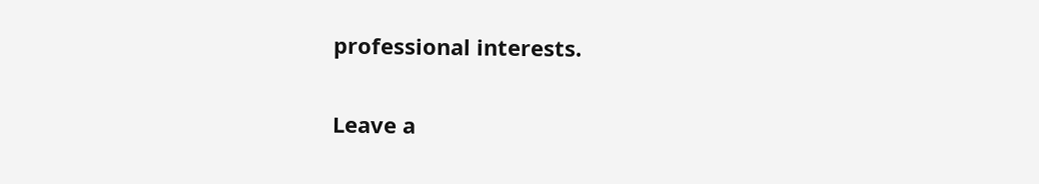professional interests.

Leave a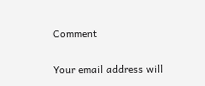Comment

Your email address will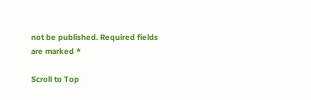not be published. Required fields are marked *

Scroll to Top